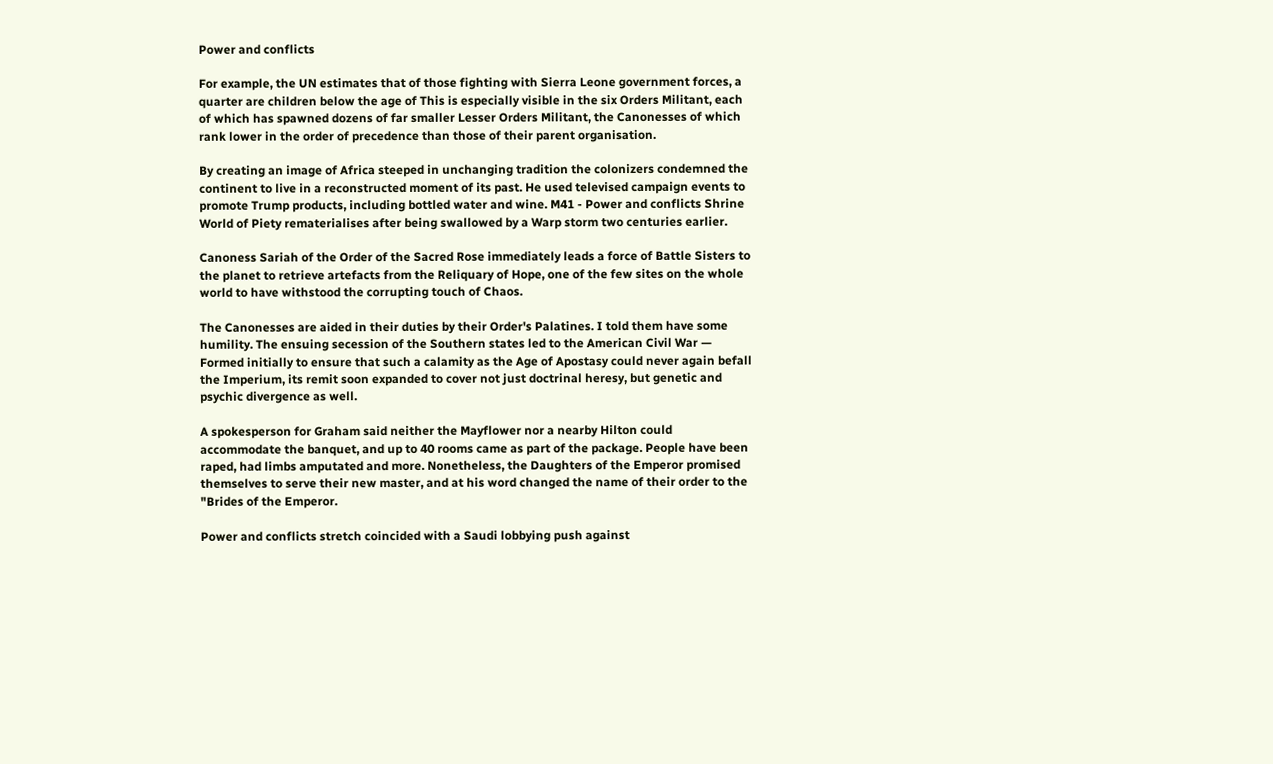Power and conflicts

For example, the UN estimates that of those fighting with Sierra Leone government forces, a quarter are children below the age of This is especially visible in the six Orders Militant, each of which has spawned dozens of far smaller Lesser Orders Militant, the Canonesses of which rank lower in the order of precedence than those of their parent organisation.

By creating an image of Africa steeped in unchanging tradition the colonizers condemned the continent to live in a reconstructed moment of its past. He used televised campaign events to promote Trump products, including bottled water and wine. M41 - Power and conflicts Shrine World of Piety rematerialises after being swallowed by a Warp storm two centuries earlier.

Canoness Sariah of the Order of the Sacred Rose immediately leads a force of Battle Sisters to the planet to retrieve artefacts from the Reliquary of Hope, one of the few sites on the whole world to have withstood the corrupting touch of Chaos.

The Canonesses are aided in their duties by their Order's Palatines. I told them have some humility. The ensuing secession of the Southern states led to the American Civil War — Formed initially to ensure that such a calamity as the Age of Apostasy could never again befall the Imperium, its remit soon expanded to cover not just doctrinal heresy, but genetic and psychic divergence as well.

A spokesperson for Graham said neither the Mayflower nor a nearby Hilton could accommodate the banquet, and up to 40 rooms came as part of the package. People have been raped, had limbs amputated and more. Nonetheless, the Daughters of the Emperor promised themselves to serve their new master, and at his word changed the name of their order to the "Brides of the Emperor.

Power and conflicts stretch coincided with a Saudi lobbying push against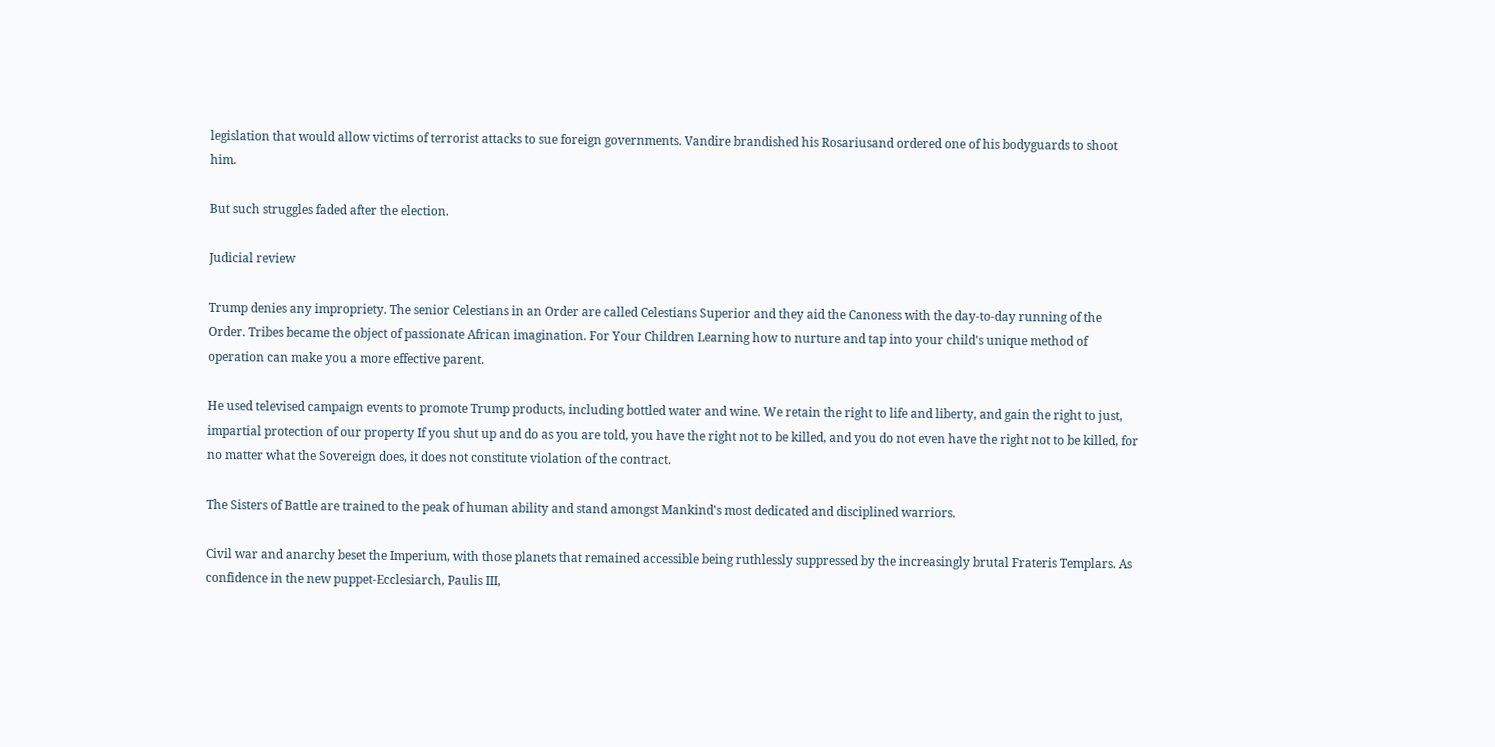legislation that would allow victims of terrorist attacks to sue foreign governments. Vandire brandished his Rosariusand ordered one of his bodyguards to shoot him.

But such struggles faded after the election.

Judicial review

Trump denies any impropriety. The senior Celestians in an Order are called Celestians Superior and they aid the Canoness with the day-to-day running of the Order. Tribes became the object of passionate African imagination. For Your Children Learning how to nurture and tap into your child's unique method of operation can make you a more effective parent.

He used televised campaign events to promote Trump products, including bottled water and wine. We retain the right to life and liberty, and gain the right to just, impartial protection of our property If you shut up and do as you are told, you have the right not to be killed, and you do not even have the right not to be killed, for no matter what the Sovereign does, it does not constitute violation of the contract.

The Sisters of Battle are trained to the peak of human ability and stand amongst Mankind's most dedicated and disciplined warriors.

Civil war and anarchy beset the Imperium, with those planets that remained accessible being ruthlessly suppressed by the increasingly brutal Frateris Templars. As confidence in the new puppet-Ecclesiarch, Paulis III,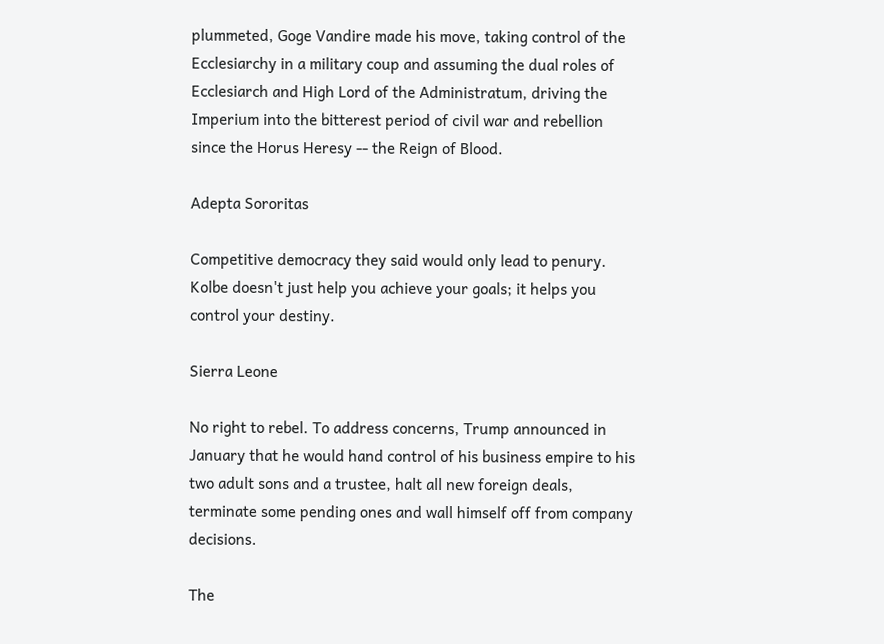plummeted, Goge Vandire made his move, taking control of the Ecclesiarchy in a military coup and assuming the dual roles of Ecclesiarch and High Lord of the Administratum, driving the Imperium into the bitterest period of civil war and rebellion since the Horus Heresy -- the Reign of Blood.

Adepta Sororitas

Competitive democracy they said would only lead to penury. Kolbe doesn't just help you achieve your goals; it helps you control your destiny.

Sierra Leone

No right to rebel. To address concerns, Trump announced in January that he would hand control of his business empire to his two adult sons and a trustee, halt all new foreign deals, terminate some pending ones and wall himself off from company decisions.

The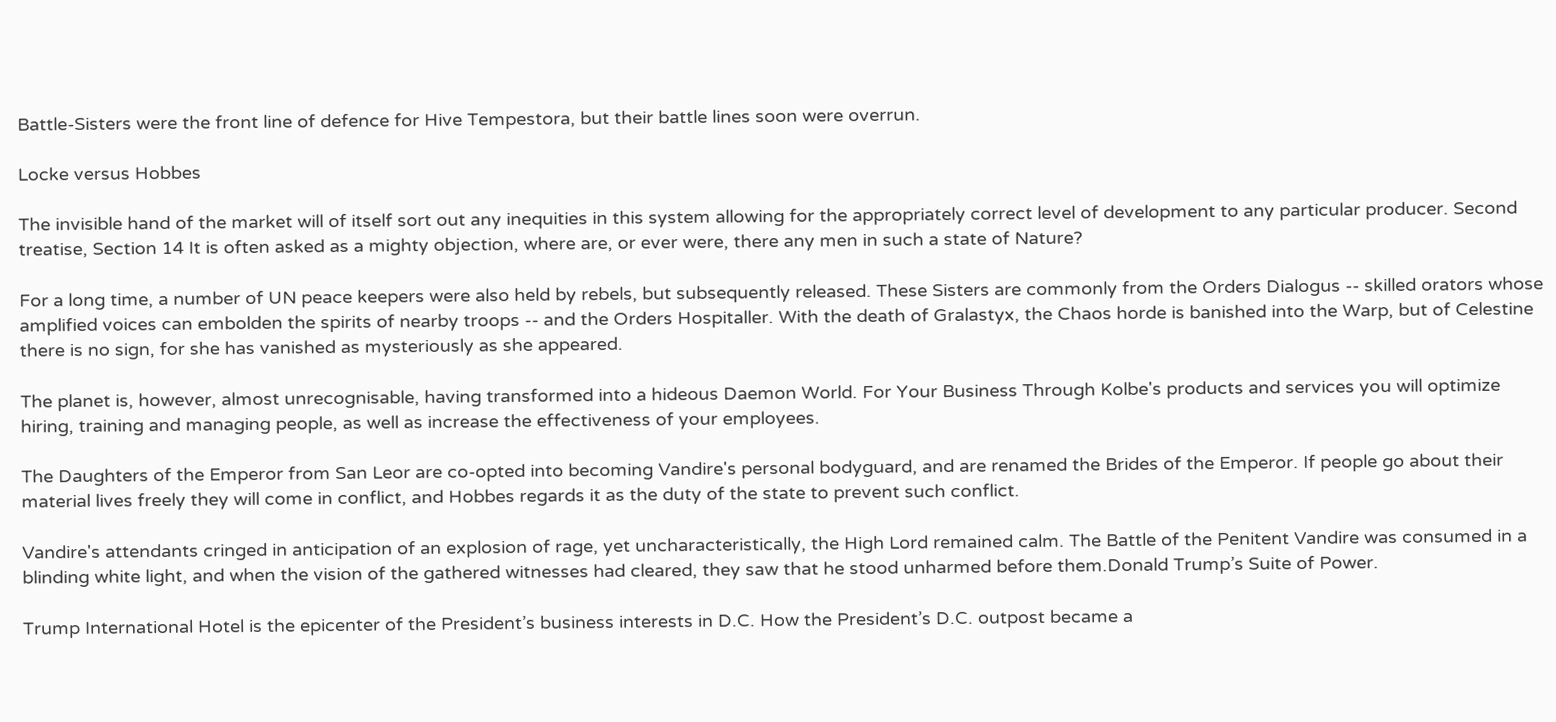Battle-Sisters were the front line of defence for Hive Tempestora, but their battle lines soon were overrun.

Locke versus Hobbes

The invisible hand of the market will of itself sort out any inequities in this system allowing for the appropriately correct level of development to any particular producer. Second treatise, Section 14 It is often asked as a mighty objection, where are, or ever were, there any men in such a state of Nature?

For a long time, a number of UN peace keepers were also held by rebels, but subsequently released. These Sisters are commonly from the Orders Dialogus -- skilled orators whose amplified voices can embolden the spirits of nearby troops -- and the Orders Hospitaller. With the death of Gralastyx, the Chaos horde is banished into the Warp, but of Celestine there is no sign, for she has vanished as mysteriously as she appeared.

The planet is, however, almost unrecognisable, having transformed into a hideous Daemon World. For Your Business Through Kolbe's products and services you will optimize hiring, training and managing people, as well as increase the effectiveness of your employees.

The Daughters of the Emperor from San Leor are co-opted into becoming Vandire's personal bodyguard, and are renamed the Brides of the Emperor. If people go about their material lives freely they will come in conflict, and Hobbes regards it as the duty of the state to prevent such conflict.

Vandire's attendants cringed in anticipation of an explosion of rage, yet uncharacteristically, the High Lord remained calm. The Battle of the Penitent Vandire was consumed in a blinding white light, and when the vision of the gathered witnesses had cleared, they saw that he stood unharmed before them.Donald Trump’s Suite of Power.

Trump International Hotel is the epicenter of the President’s business interests in D.C. How the President’s D.C. outpost became a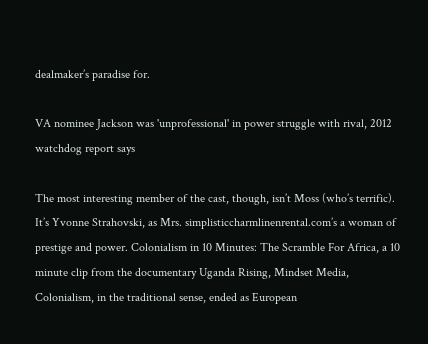dealmaker’s paradise for.

VA nominee Jackson was 'unprofessional' in power struggle with rival, 2012 watchdog report says

The most interesting member of the cast, though, isn’t Moss (who’s terrific). It’s Yvonne Strahovski, as Mrs. simplisticcharmlinenrental.com’s a woman of prestige and power. Colonialism in 10 Minutes: The Scramble For Africa, a 10 minute clip from the documentary Uganda Rising, Mindset Media, Colonialism, in the traditional sense, ended as European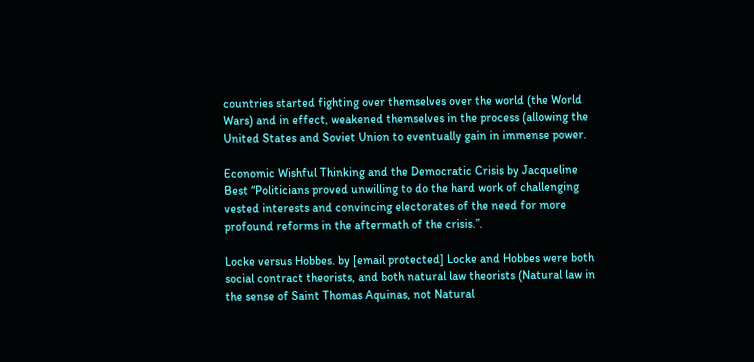countries started fighting over themselves over the world (the World Wars) and in effect, weakened themselves in the process (allowing the United States and Soviet Union to eventually gain in immense power.

Economic Wishful Thinking and the Democratic Crisis by Jacqueline Best “Politicians proved unwilling to do the hard work of challenging vested interests and convincing electorates of the need for more profound reforms in the aftermath of the crisis.”.

Locke versus Hobbes. by [email protected] Locke and Hobbes were both social contract theorists, and both natural law theorists (Natural law in the sense of Saint Thomas Aquinas, not Natural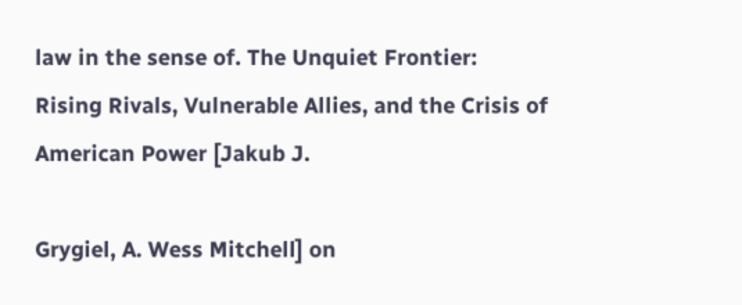law in the sense of. The Unquiet Frontier: Rising Rivals, Vulnerable Allies, and the Crisis of American Power [Jakub J.

Grygiel, A. Wess Mitchell] on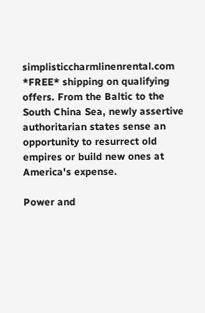simplisticcharmlinenrental.com *FREE* shipping on qualifying offers. From the Baltic to the South China Sea, newly assertive authoritarian states sense an opportunity to resurrect old empires or build new ones at America's expense.

Power and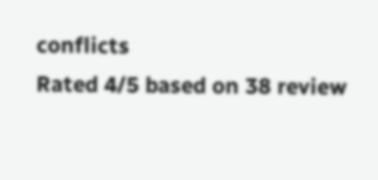conflicts
Rated 4/5 based on 38 review